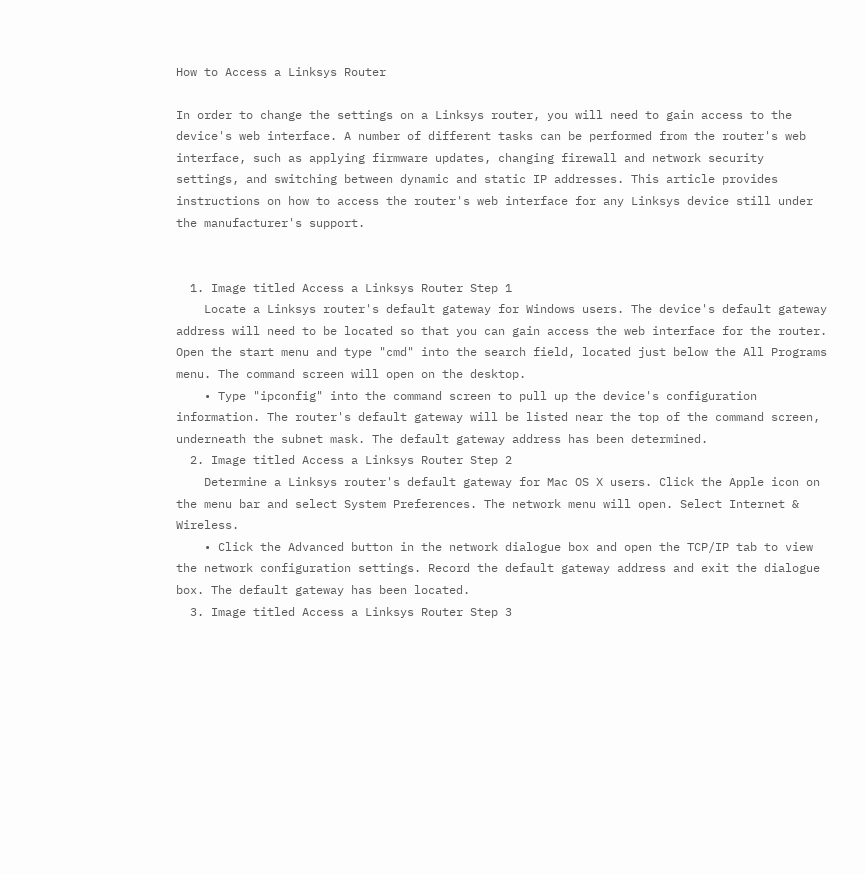How to Access a Linksys Router

In order to change the settings on a Linksys router, you will need to gain access to the device's web interface. A number of different tasks can be performed from the router's web interface, such as applying firmware updates, changing firewall and network security settings, and switching between dynamic and static IP addresses. This article provides instructions on how to access the router's web interface for any Linksys device still under the manufacturer's support.


  1. Image titled Access a Linksys Router Step 1
    Locate a Linksys router's default gateway for Windows users. The device's default gateway address will need to be located so that you can gain access the web interface for the router. Open the start menu and type "cmd" into the search field, located just below the All Programs menu. The command screen will open on the desktop.
    • Type "ipconfig" into the command screen to pull up the device's configuration information. The router's default gateway will be listed near the top of the command screen, underneath the subnet mask. The default gateway address has been determined.
  2. Image titled Access a Linksys Router Step 2
    Determine a Linksys router's default gateway for Mac OS X users. Click the Apple icon on the menu bar and select System Preferences. The network menu will open. Select Internet & Wireless.
    • Click the Advanced button in the network dialogue box and open the TCP/IP tab to view the network configuration settings. Record the default gateway address and exit the dialogue box. The default gateway has been located.
  3. Image titled Access a Linksys Router Step 3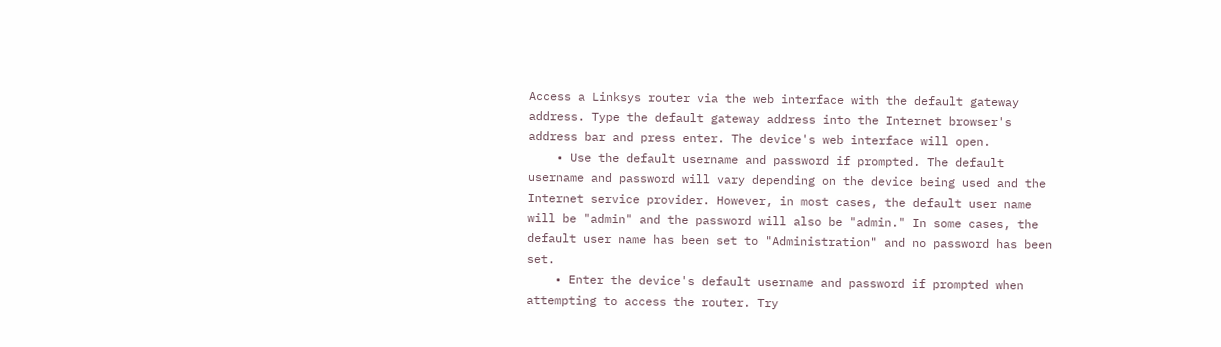Access a Linksys router via the web interface with the default gateway address. Type the default gateway address into the Internet browser's address bar and press enter. The device's web interface will open.
    • Use the default username and password if prompted. The default username and password will vary depending on the device being used and the Internet service provider. However, in most cases, the default user name will be "admin" and the password will also be "admin." In some cases, the default user name has been set to "Administration" and no password has been set.
    • Enter the device's default username and password if prompted when attempting to access the router. Try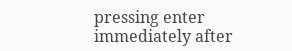pressing enter immediately after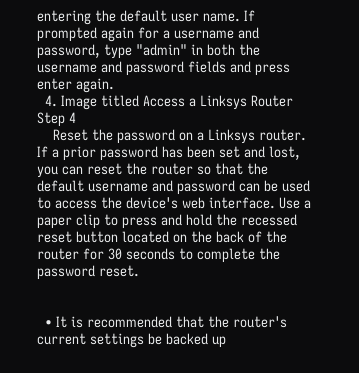entering the default user name. If prompted again for a username and password, type "admin" in both the username and password fields and press enter again.
  4. Image titled Access a Linksys Router Step 4
    Reset the password on a Linksys router. If a prior password has been set and lost, you can reset the router so that the default username and password can be used to access the device's web interface. Use a paper clip to press and hold the recessed reset button located on the back of the router for 30 seconds to complete the password reset.


  • It is recommended that the router's current settings be backed up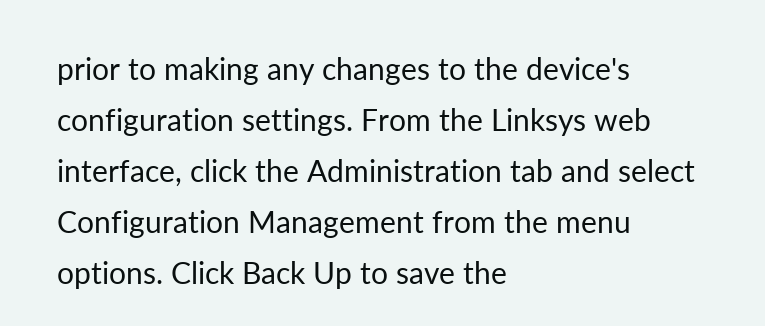prior to making any changes to the device's configuration settings. From the Linksys web interface, click the Administration tab and select Configuration Management from the menu options. Click Back Up to save the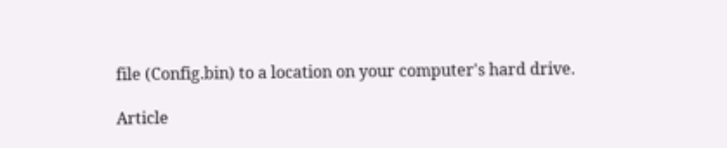file (Config.bin) to a location on your computer's hard drive.

Article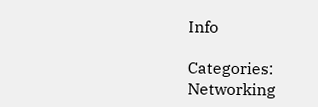Info

Categories: Networking